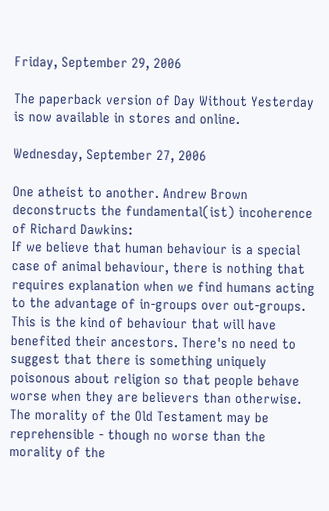Friday, September 29, 2006

The paperback version of Day Without Yesterday is now available in stores and online.

Wednesday, September 27, 2006

One atheist to another. Andrew Brown deconstructs the fundamental(ist) incoherence of Richard Dawkins:
If we believe that human behaviour is a special case of animal behaviour, there is nothing that requires explanation when we find humans acting to the advantage of in-groups over out-groups. This is the kind of behaviour that will have benefited their ancestors. There's no need to suggest that there is something uniquely poisonous about religion so that people behave worse when they are believers than otherwise. The morality of the Old Testament may be reprehensible - though no worse than the morality of the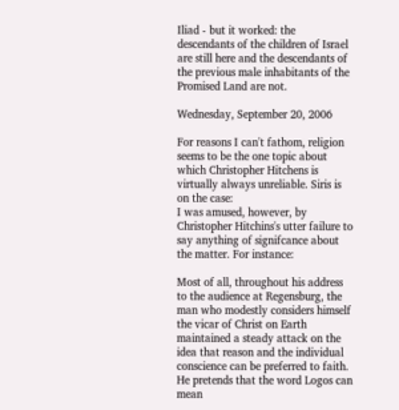Iliad - but it worked: the descendants of the children of Israel are still here and the descendants of the previous male inhabitants of the Promised Land are not.

Wednesday, September 20, 2006

For reasons I can't fathom, religion seems to be the one topic about which Christopher Hitchens is virtually always unreliable. Siris is on the case:
I was amused, however, by Christopher Hitchins's utter failure to say anything of signifcance about the matter. For instance:

Most of all, throughout his address to the audience at Regensburg, the man who modestly considers himself the vicar of Christ on Earth maintained a steady attack on the idea that reason and the individual conscience can be preferred to faith. He pretends that the word Logos can mean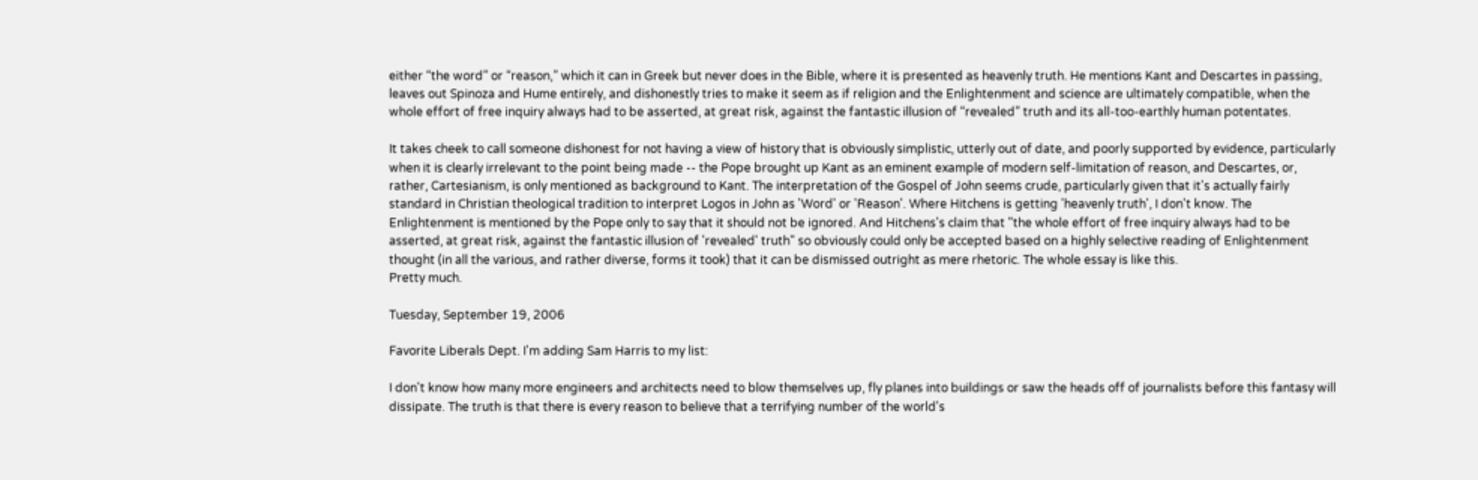either “the word” or “reason,” which it can in Greek but never does in the Bible, where it is presented as heavenly truth. He mentions Kant and Descartes in passing, leaves out Spinoza and Hume entirely, and dishonestly tries to make it seem as if religion and the Enlightenment and science are ultimately compatible, when the whole effort of free inquiry always had to be asserted, at great risk, against the fantastic illusion of “revealed” truth and its all-too-earthly human potentates.

It takes cheek to call someone dishonest for not having a view of history that is obviously simplistic, utterly out of date, and poorly supported by evidence, particularly when it is clearly irrelevant to the point being made -- the Pope brought up Kant as an eminent example of modern self-limitation of reason, and Descartes, or, rather, Cartesianism, is only mentioned as background to Kant. The interpretation of the Gospel of John seems crude, particularly given that it's actually fairly standard in Christian theological tradition to interpret Logos in John as 'Word' or 'Reason'. Where Hitchens is getting 'heavenly truth', I don't know. The Enlightenment is mentioned by the Pope only to say that it should not be ignored. And Hitchens's claim that "the whole effort of free inquiry always had to be asserted, at great risk, against the fantastic illusion of 'revealed' truth" so obviously could only be accepted based on a highly selective reading of Enlightenment thought (in all the various, and rather diverse, forms it took) that it can be dismissed outright as mere rhetoric. The whole essay is like this.
Pretty much.

Tuesday, September 19, 2006

Favorite Liberals Dept. I'm adding Sam Harris to my list:

I don't know how many more engineers and architects need to blow themselves up, fly planes into buildings or saw the heads off of journalists before this fantasy will dissipate. The truth is that there is every reason to believe that a terrifying number of the world's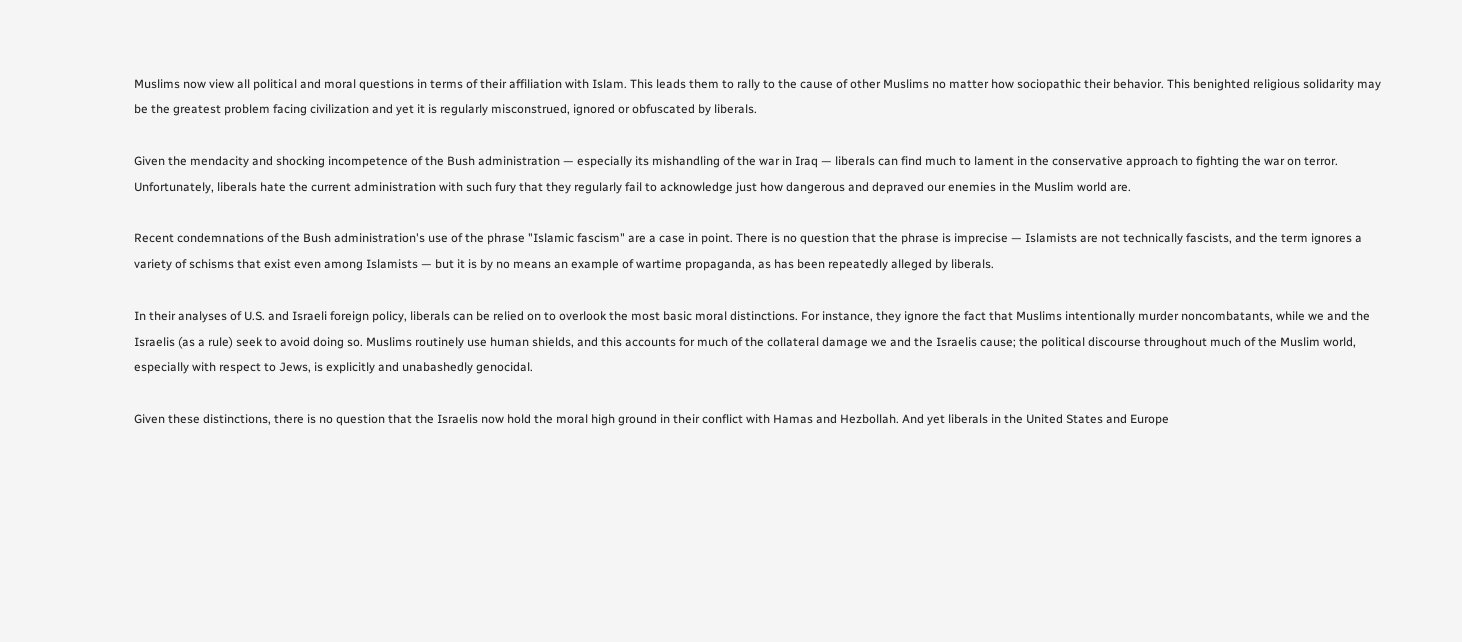Muslims now view all political and moral questions in terms of their affiliation with Islam. This leads them to rally to the cause of other Muslims no matter how sociopathic their behavior. This benighted religious solidarity may be the greatest problem facing civilization and yet it is regularly misconstrued, ignored or obfuscated by liberals.

Given the mendacity and shocking incompetence of the Bush administration — especially its mishandling of the war in Iraq — liberals can find much to lament in the conservative approach to fighting the war on terror. Unfortunately, liberals hate the current administration with such fury that they regularly fail to acknowledge just how dangerous and depraved our enemies in the Muslim world are.

Recent condemnations of the Bush administration's use of the phrase "Islamic fascism" are a case in point. There is no question that the phrase is imprecise — Islamists are not technically fascists, and the term ignores a variety of schisms that exist even among Islamists — but it is by no means an example of wartime propaganda, as has been repeatedly alleged by liberals.

In their analyses of U.S. and Israeli foreign policy, liberals can be relied on to overlook the most basic moral distinctions. For instance, they ignore the fact that Muslims intentionally murder noncombatants, while we and the Israelis (as a rule) seek to avoid doing so. Muslims routinely use human shields, and this accounts for much of the collateral damage we and the Israelis cause; the political discourse throughout much of the Muslim world, especially with respect to Jews, is explicitly and unabashedly genocidal.

Given these distinctions, there is no question that the Israelis now hold the moral high ground in their conflict with Hamas and Hezbollah. And yet liberals in the United States and Europe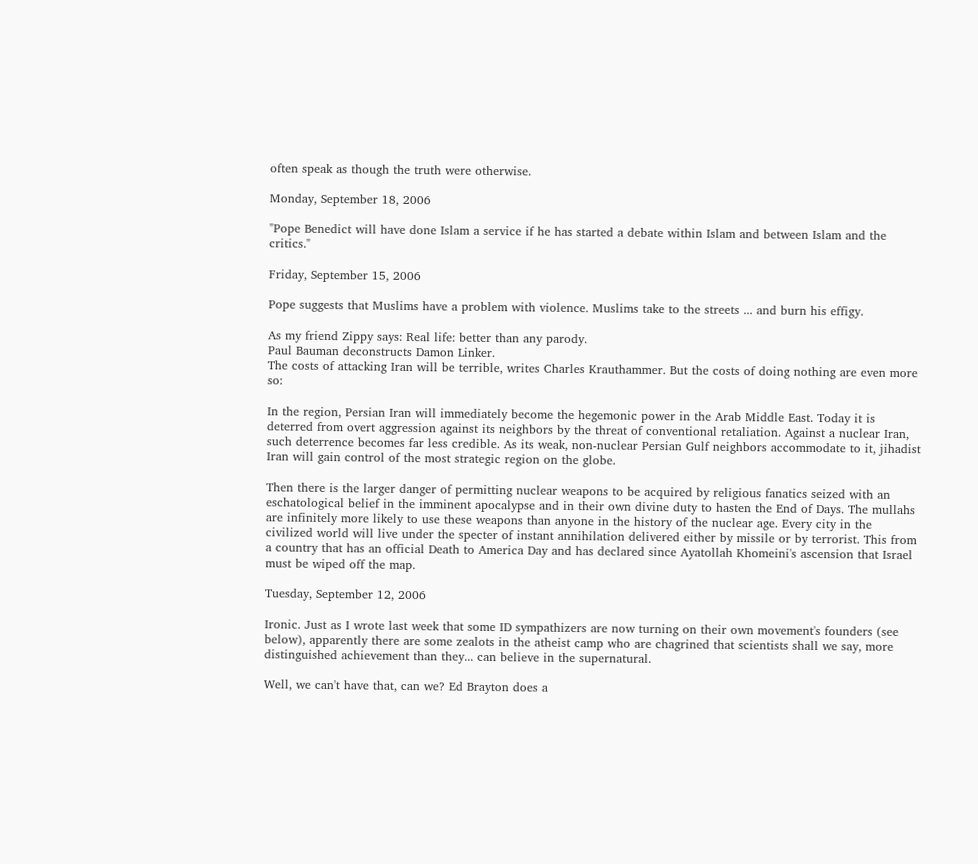often speak as though the truth were otherwise.

Monday, September 18, 2006

"Pope Benedict will have done Islam a service if he has started a debate within Islam and between Islam and the critics."

Friday, September 15, 2006

Pope suggests that Muslims have a problem with violence. Muslims take to the streets ... and burn his effigy.

As my friend Zippy says: Real life: better than any parody.
Paul Bauman deconstructs Damon Linker.
The costs of attacking Iran will be terrible, writes Charles Krauthammer. But the costs of doing nothing are even more so:

In the region, Persian Iran will immediately become the hegemonic power in the Arab Middle East. Today it is deterred from overt aggression against its neighbors by the threat of conventional retaliation. Against a nuclear Iran, such deterrence becomes far less credible. As its weak, non-nuclear Persian Gulf neighbors accommodate to it, jihadist Iran will gain control of the most strategic region on the globe.

Then there is the larger danger of permitting nuclear weapons to be acquired by religious fanatics seized with an eschatological belief in the imminent apocalypse and in their own divine duty to hasten the End of Days. The mullahs are infinitely more likely to use these weapons than anyone in the history of the nuclear age. Every city in the civilized world will live under the specter of instant annihilation delivered either by missile or by terrorist. This from a country that has an official Death to America Day and has declared since Ayatollah Khomeini's ascension that Israel must be wiped off the map.

Tuesday, September 12, 2006

Ironic. Just as I wrote last week that some ID sympathizers are now turning on their own movement's founders (see below), apparently there are some zealots in the atheist camp who are chagrined that scientists shall we say, more distinguished achievement than they... can believe in the supernatural.

Well, we can't have that, can we? Ed Brayton does a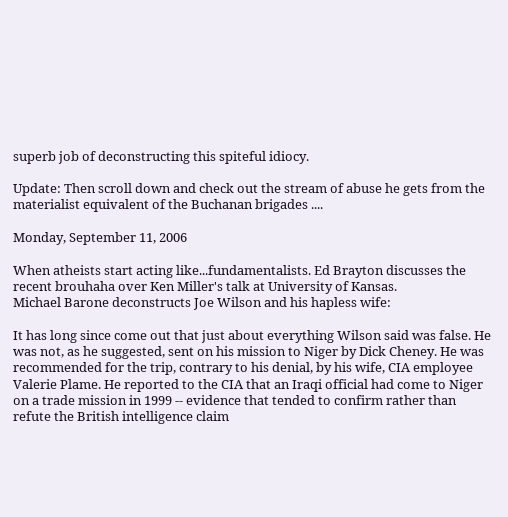superb job of deconstructing this spiteful idiocy.

Update: Then scroll down and check out the stream of abuse he gets from the materialist equivalent of the Buchanan brigades ....

Monday, September 11, 2006

When atheists start acting like...fundamentalists. Ed Brayton discusses the recent brouhaha over Ken Miller's talk at University of Kansas.
Michael Barone deconstructs Joe Wilson and his hapless wife:

It has long since come out that just about everything Wilson said was false. He was not, as he suggested, sent on his mission to Niger by Dick Cheney. He was recommended for the trip, contrary to his denial, by his wife, CIA employee Valerie Plame. He reported to the CIA that an Iraqi official had come to Niger on a trade mission in 1999 -- evidence that tended to confirm rather than refute the British intelligence claim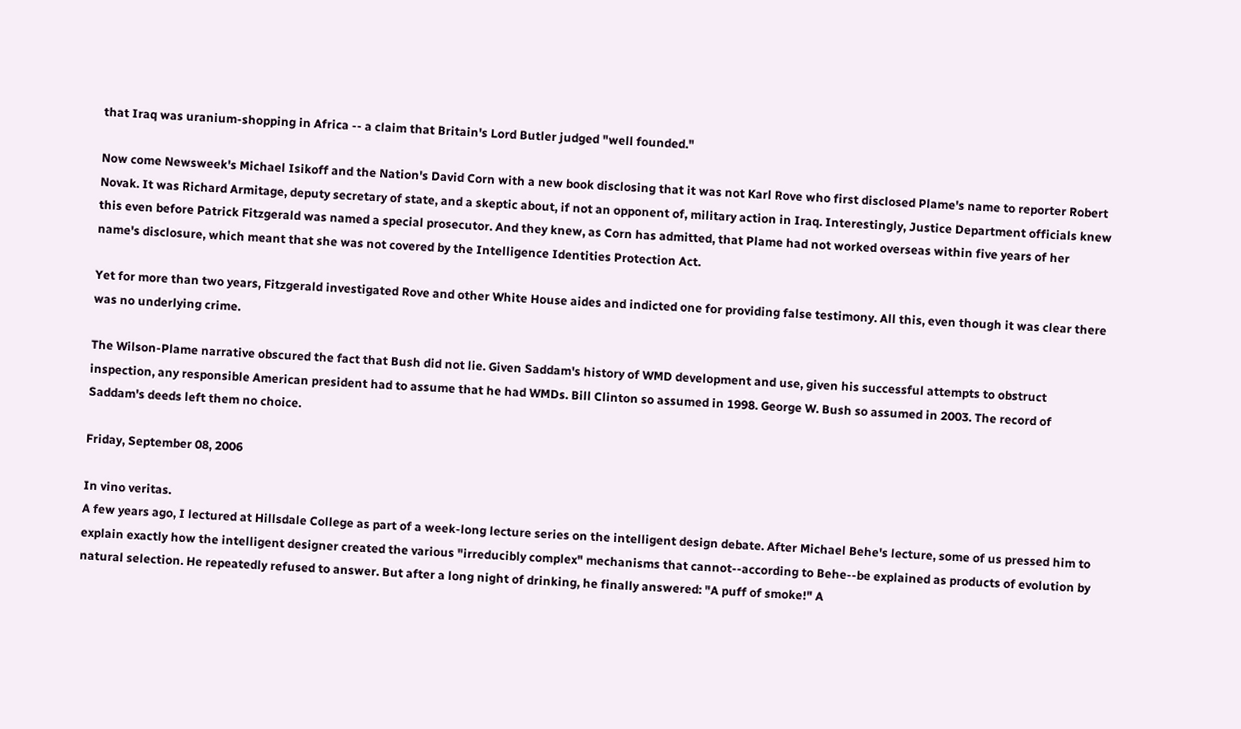that Iraq was uranium-shopping in Africa -- a claim that Britain's Lord Butler judged "well founded."

Now come Newsweek's Michael Isikoff and the Nation's David Corn with a new book disclosing that it was not Karl Rove who first disclosed Plame's name to reporter Robert Novak. It was Richard Armitage, deputy secretary of state, and a skeptic about, if not an opponent of, military action in Iraq. Interestingly, Justice Department officials knew this even before Patrick Fitzgerald was named a special prosecutor. And they knew, as Corn has admitted, that Plame had not worked overseas within five years of her name's disclosure, which meant that she was not covered by the Intelligence Identities Protection Act.

Yet for more than two years, Fitzgerald investigated Rove and other White House aides and indicted one for providing false testimony. All this, even though it was clear there was no underlying crime.

The Wilson-Plame narrative obscured the fact that Bush did not lie. Given Saddam's history of WMD development and use, given his successful attempts to obstruct inspection, any responsible American president had to assume that he had WMDs. Bill Clinton so assumed in 1998. George W. Bush so assumed in 2003. The record of Saddam's deeds left them no choice.

Friday, September 08, 2006

In vino veritas.
A few years ago, I lectured at Hillsdale College as part of a week-long lecture series on the intelligent design debate. After Michael Behe's lecture, some of us pressed him to explain exactly how the intelligent designer created the various "irreducibly complex" mechanisms that cannot--according to Behe--be explained as products of evolution by natural selection. He repeatedly refused to answer. But after a long night of drinking, he finally answered: "A puff of smoke!" A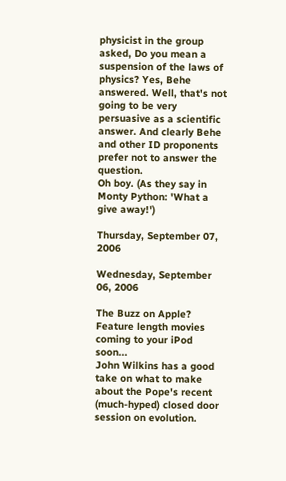physicist in the group asked, Do you mean a suspension of the laws of physics? Yes, Behe answered. Well, that's not going to be very persuasive as a scientific answer. And clearly Behe and other ID proponents prefer not to answer the question.
Oh boy. (As they say in Monty Python: 'What a give away!')

Thursday, September 07, 2006

Wednesday, September 06, 2006

The Buzz on Apple? Feature length movies coming to your iPod soon...
John Wilkins has a good take on what to make about the Pope's recent (much-hyped) closed door session on evolution.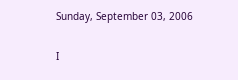Sunday, September 03, 2006

I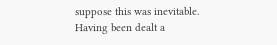suppose this was inevitable. Having been dealt a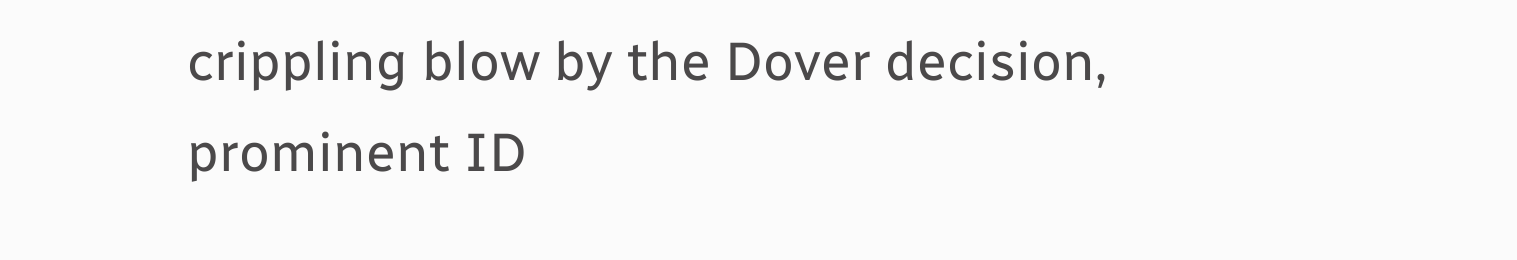crippling blow by the Dover decision, prominent ID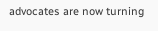advocates are now turning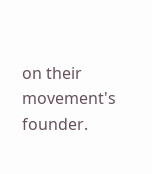on their movement's founder.